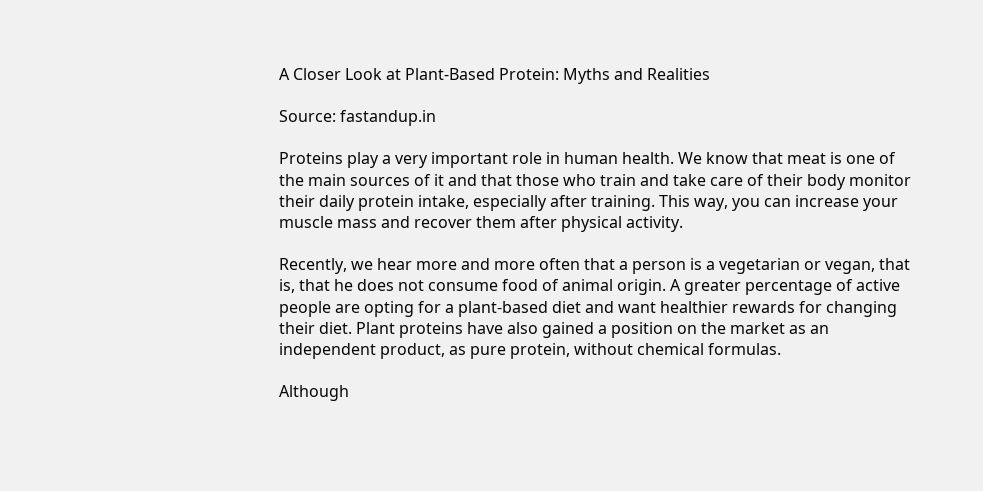A Closer Look at Plant-Based Protein: Myths and Realities

Source: fastandup.in

Proteins play a very important role in human health. We know that meat is one of the main sources of it and that those who train and take care of their body monitor their daily protein intake, especially after training. This way, you can increase your muscle mass and recover them after physical activity.

Recently, we hear more and more often that a person is a vegetarian or vegan, that is, that he does not consume food of animal origin. A greater percentage of active people are opting for a plant-based diet and want healthier rewards for changing their diet. Plant proteins have also gained a position on the market as an independent product, as pure protein, without chemical formulas.

Although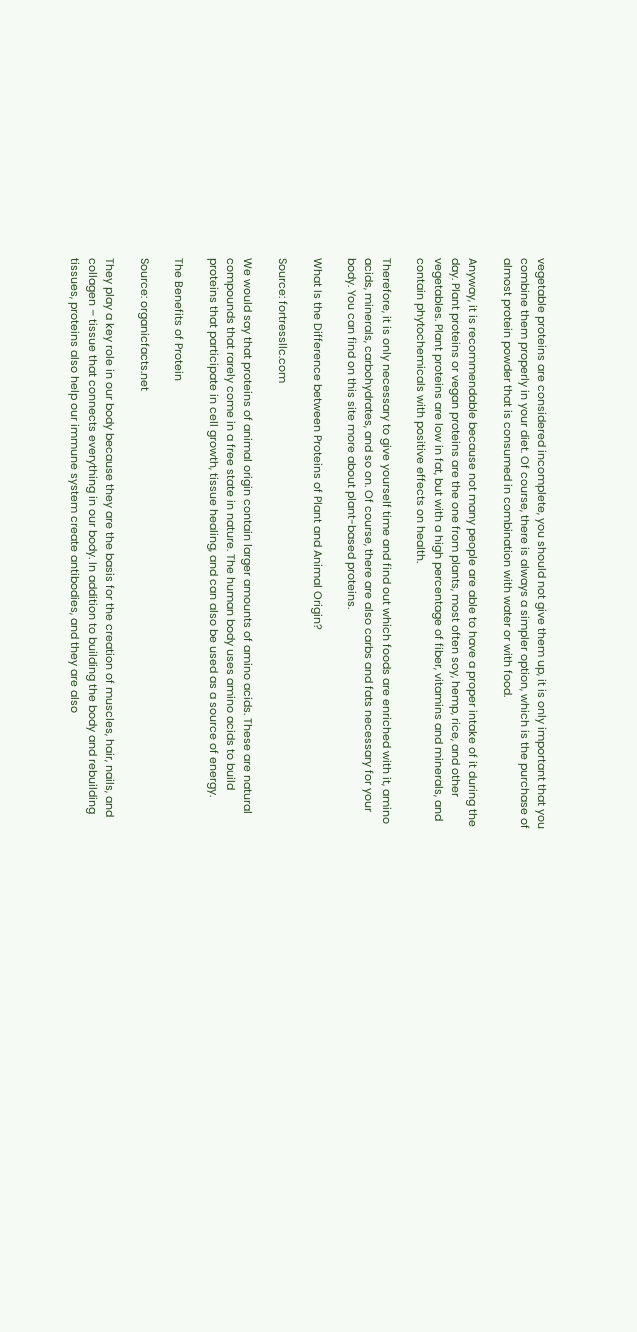vegetable proteins are considered incomplete, you should not give them up, it is only important that you combine them properly in your diet. Of course, there is always a simpler option, which is the purchase of almost protein powder that is consumed in combination with water or with food.

Anyway, it is recommendable because not many people are able to have a proper intake of it during the day. Plant proteins or vegan proteins are the one from plants, most often soy, hemp, rice, and other vegetables. Plant proteins are low in fat, but with a high percentage of fiber, vitamins and minerals, and contain phytochemicals with positive effects on health.

Therefore, it is only necessary to give yourself time and find out which foods are enriched with it, amino acids, minerals, carbohydrates, and so on. Of course, there are also carbs and fats necessary for your body. You can find on this site more about plant-based proteins.

What Is the Difference between Proteins of Plant and Animal Origin?

Source: fortressllc.com

We would say that proteins of animal origin contain larger amounts of amino acids. These are natural compounds that rarely come in a free state in nature. The human body uses amino acids to build proteins that participate in cell growth, tissue healing, and can also be used as a source of energy.

The Benefits of Protein

Source: organicfacts.net

They play a key role in our body because they are the basis for the creation of muscles, hair, nails, and collagen – tissue that connects everything in our body. In addition to building the body and rebuilding tissues, proteins also help our immune system create antibodies, and they are also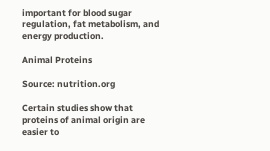important for blood sugar regulation, fat metabolism, and energy production.

Animal Proteins

Source: nutrition.org

Certain studies show that proteins of animal origin are easier to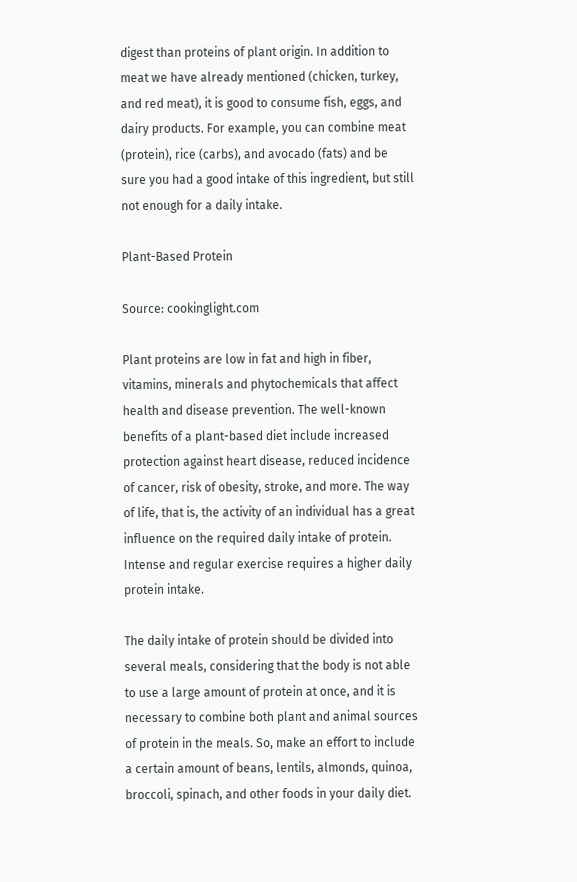digest than proteins of plant origin. In addition to meat we have already mentioned (chicken, turkey, and red meat), it is good to consume fish, eggs, and dairy products. For example, you can combine meat (protein), rice (carbs), and avocado (fats) and be sure you had a good intake of this ingredient, but still not enough for a daily intake.

Plant-Based Protein

Source: cookinglight.com

Plant proteins are low in fat and high in fiber, vitamins, minerals and phytochemicals that affect health and disease prevention. The well-known benefits of a plant-based diet include increased protection against heart disease, reduced incidence of cancer, risk of obesity, stroke, and more. The way of life, that is, the activity of an individual has a great influence on the required daily intake of protein. Intense and regular exercise requires a higher daily protein intake.

The daily intake of protein should be divided into several meals, considering that the body is not able to use a large amount of protein at once, and it is necessary to combine both plant and animal sources of protein in the meals. So, make an effort to include a certain amount of beans, lentils, almonds, quinoa, broccoli, spinach, and other foods in your daily diet.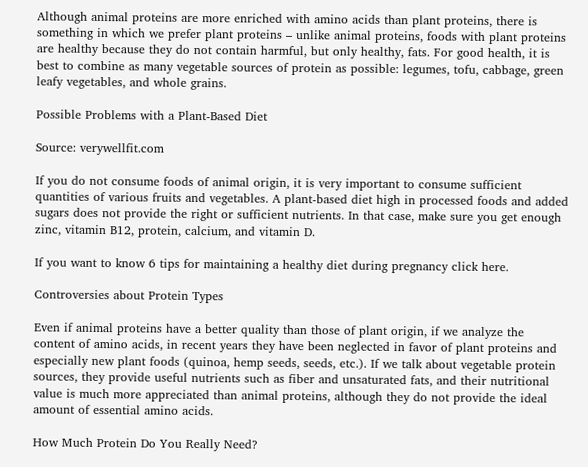Although animal proteins are more enriched with amino acids than plant proteins, there is something in which we prefer plant proteins – unlike animal proteins, foods with plant proteins are healthy because they do not contain harmful, but only healthy, fats. For good health, it is best to combine as many vegetable sources of protein as possible: legumes, tofu, cabbage, green leafy vegetables, and whole grains.

Possible Problems with a Plant-Based Diet

Source: verywellfit.com

If you do not consume foods of animal origin, it is very important to consume sufficient quantities of various fruits and vegetables. A plant-based diet high in processed foods and added sugars does not provide the right or sufficient nutrients. In that case, make sure you get enough zinc, vitamin B12, protein, calcium, and vitamin D.

If you want to know 6 tips for maintaining a healthy diet during pregnancy click here.

Controversies about Protein Types

Even if animal proteins have a better quality than those of plant origin, if we analyze the content of amino acids, in recent years they have been neglected in favor of plant proteins and especially new plant foods (quinoa, hemp seeds, seeds, etc.). If we talk about vegetable protein sources, they provide useful nutrients such as fiber and unsaturated fats, and their nutritional value is much more appreciated than animal proteins, although they do not provide the ideal amount of essential amino acids.

How Much Protein Do You Really Need?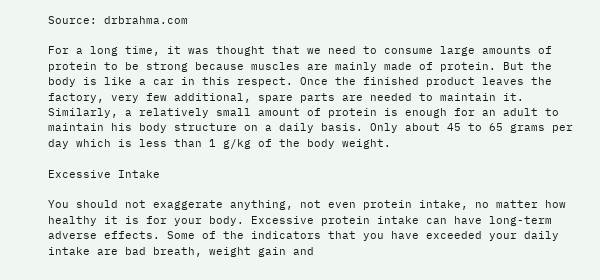Source: drbrahma.com

For a long time, it was thought that we need to consume large amounts of protein to be strong because muscles are mainly made of protein. But the body is like a car in this respect. Once the finished product leaves the factory, very few additional, spare parts are needed to maintain it. Similarly, a relatively small amount of protein is enough for an adult to maintain his body structure on a daily basis. Only about 45 to 65 grams per day which is less than 1 g/kg of the body weight.

Excessive Intake

You should not exaggerate anything, not even protein intake, no matter how healthy it is for your body. Excessive protein intake can have long-term adverse effects. Some of the indicators that you have exceeded your daily intake are bad breath, weight gain and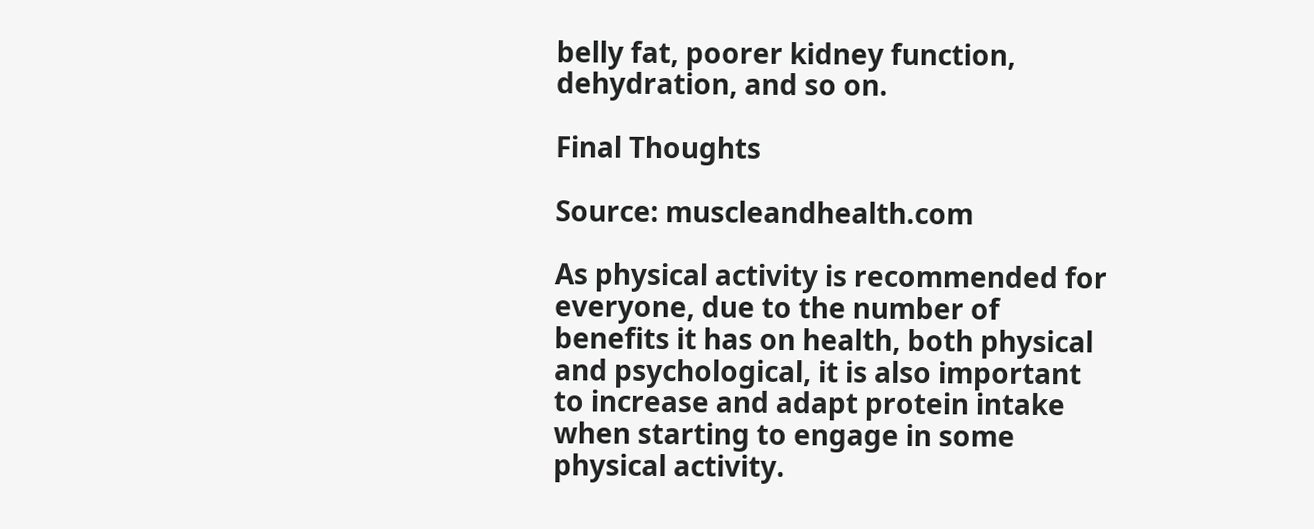belly fat, poorer kidney function, dehydration, and so on.

Final Thoughts

Source: muscleandhealth.com

As physical activity is recommended for everyone, due to the number of benefits it has on health, both physical and psychological, it is also important to increase and adapt protein intake when starting to engage in some physical activity.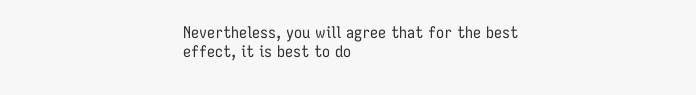Nevertheless, you will agree that for the best effect, it is best to do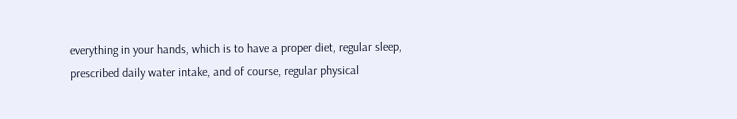everything in your hands, which is to have a proper diet, regular sleep, prescribed daily water intake, and of course, regular physical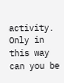activity. Only in this way can you be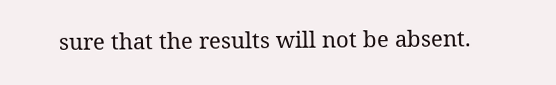sure that the results will not be absent.